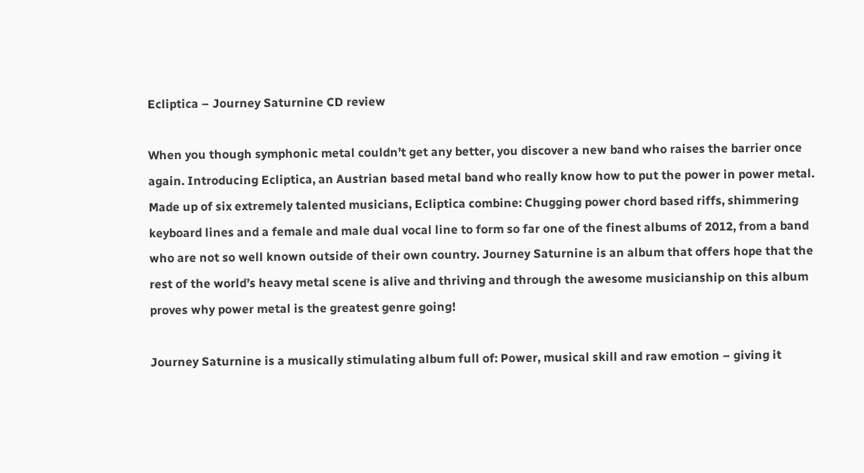Ecliptica – Journey Saturnine CD review

When you though symphonic metal couldn’t get any better, you discover a new band who raises the barrier once again. Introducing Ecliptica, an Austrian based metal band who really know how to put the power in power metal. Made up of six extremely talented musicians, Ecliptica combine: Chugging power chord based riffs, shimmering keyboard lines and a female and male dual vocal line to form so far one of the finest albums of 2012, from a band who are not so well known outside of their own country. Journey Saturnine is an album that offers hope that the rest of the world’s heavy metal scene is alive and thriving and through the awesome musicianship on this album proves why power metal is the greatest genre going!

Journey Saturnine is a musically stimulating album full of: Power, musical skill and raw emotion – giving it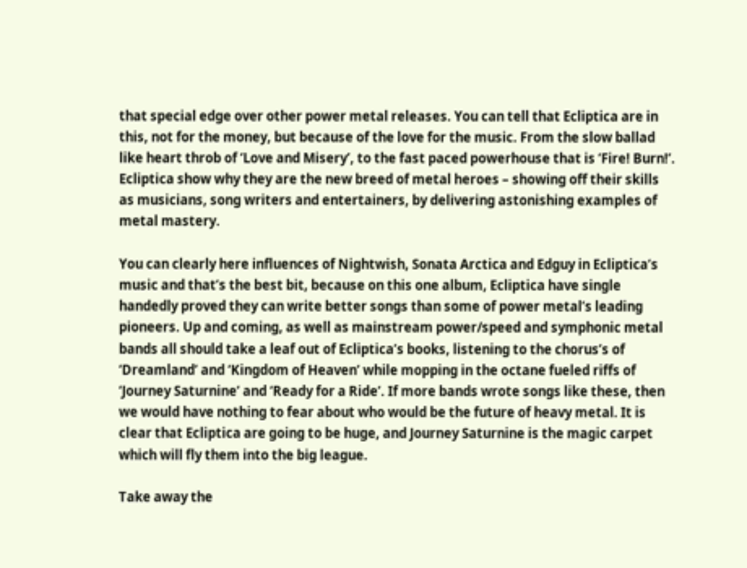that special edge over other power metal releases. You can tell that Ecliptica are in this, not for the money, but because of the love for the music. From the slow ballad like heart throb of ‘Love and Misery’, to the fast paced powerhouse that is ‘Fire! Burn!’. Ecliptica show why they are the new breed of metal heroes – showing off their skills as musicians, song writers and entertainers, by delivering astonishing examples of metal mastery.

You can clearly here influences of Nightwish, Sonata Arctica and Edguy in Ecliptica’s music and that’s the best bit, because on this one album, Ecliptica have single handedly proved they can write better songs than some of power metal’s leading pioneers. Up and coming, as well as mainstream power/speed and symphonic metal bands all should take a leaf out of Ecliptica’s books, listening to the chorus’s of ‘Dreamland’ and ‘Kingdom of Heaven’ while mopping in the octane fueled riffs of ‘Journey Saturnine’ and ‘Ready for a Ride’. If more bands wrote songs like these, then we would have nothing to fear about who would be the future of heavy metal. It is clear that Ecliptica are going to be huge, and Journey Saturnine is the magic carpet which will fly them into the big league.

Take away the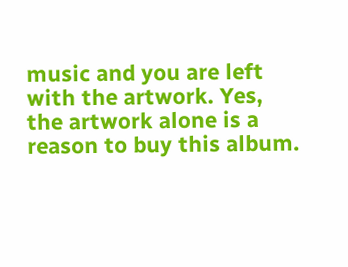music and you are left with the artwork. Yes, the artwork alone is a reason to buy this album.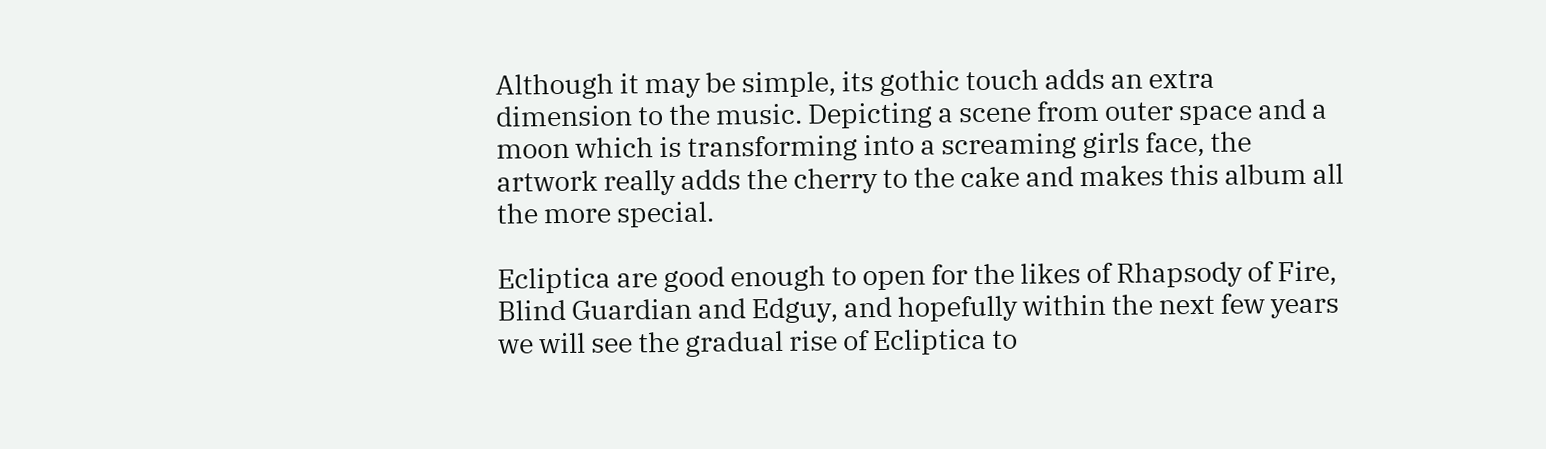Although it may be simple, its gothic touch adds an extra dimension to the music. Depicting a scene from outer space and a moon which is transforming into a screaming girls face, the artwork really adds the cherry to the cake and makes this album all the more special.

Ecliptica are good enough to open for the likes of Rhapsody of Fire, Blind Guardian and Edguy, and hopefully within the next few years we will see the gradual rise of Ecliptica to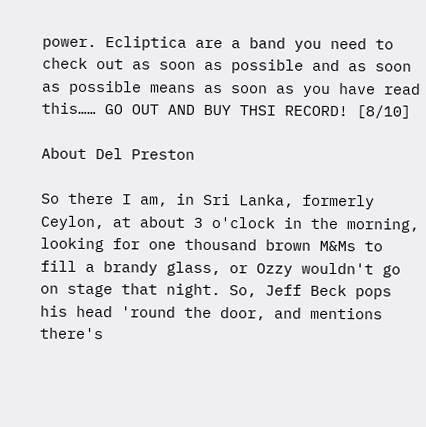power. Ecliptica are a band you need to check out as soon as possible and as soon as possible means as soon as you have read this…… GO OUT AND BUY THSI RECORD! [8/10]

About Del Preston

So there I am, in Sri Lanka, formerly Ceylon, at about 3 o'clock in the morning, looking for one thousand brown M&Ms to fill a brandy glass, or Ozzy wouldn't go on stage that night. So, Jeff Beck pops his head 'round the door, and mentions there's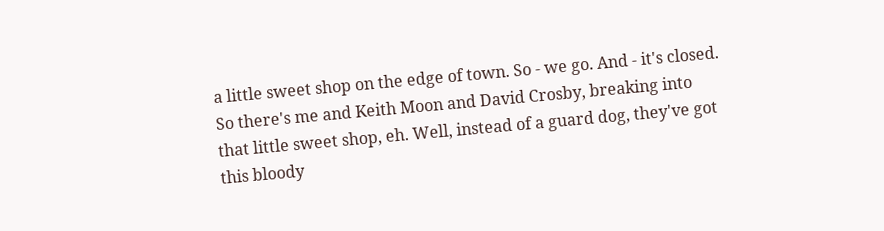a little sweet shop on the edge of town. So - we go. And - it's closed. So there's me and Keith Moon and David Crosby, breaking into that little sweet shop, eh. Well, instead of a guard dog, they've got this bloody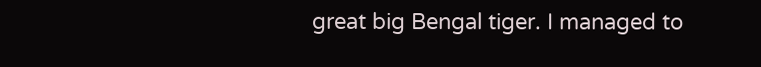great big Bengal tiger. I managed to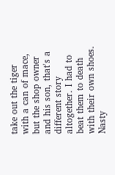take out the tiger with a can of mace, but the shop owner and his son, that's a different story altogether. I had to beat them to death with their own shoes. Nasty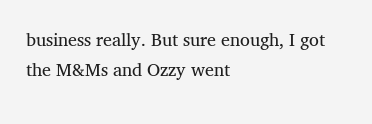business really. But sure enough, I got the M&Ms and Ozzy went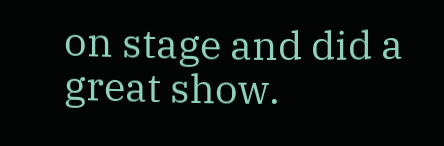on stage and did a great show.